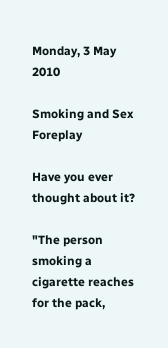Monday, 3 May 2010

Smoking and Sex Foreplay

Have you ever thought about it?

"The person smoking a cigarette reaches for the pack,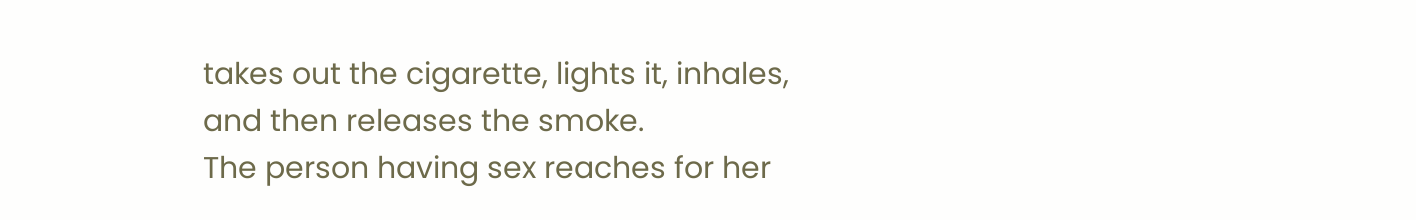takes out the cigarette, lights it, inhales, and then releases the smoke.
The person having sex reaches for her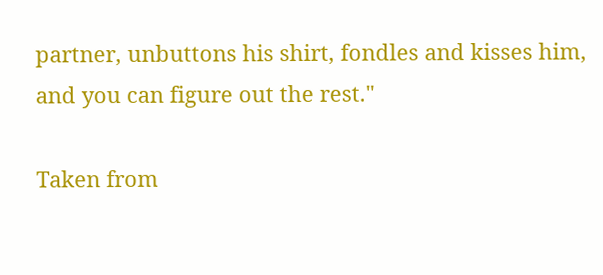partner, unbuttons his shirt, fondles and kisses him, and you can figure out the rest."

Taken from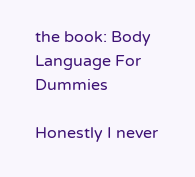the book: Body Language For Dummies

Honestly I never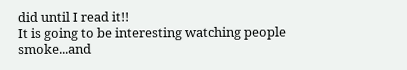did until I read it!!
It is going to be interesting watching people smoke...and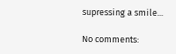supressing a smile...

No comments: